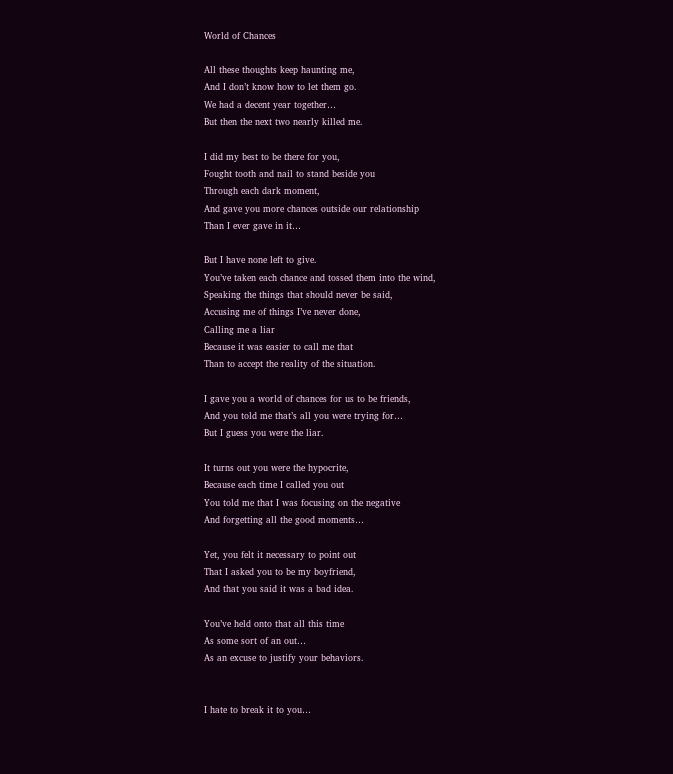World of Chances

All these thoughts keep haunting me,
And I don’t know how to let them go.
We had a decent year together…
But then the next two nearly killed me.

I did my best to be there for you,
Fought tooth and nail to stand beside you
Through each dark moment,
And gave you more chances outside our relationship
Than I ever gave in it…

But I have none left to give.
You’ve taken each chance and tossed them into the wind,
Speaking the things that should never be said,
Accusing me of things I’ve never done,
Calling me a liar
Because it was easier to call me that
Than to accept the reality of the situation.

I gave you a world of chances for us to be friends,
And you told me that’s all you were trying for…
But I guess you were the liar.

It turns out you were the hypocrite,
Because each time I called you out
You told me that I was focusing on the negative
And forgetting all the good moments…

Yet, you felt it necessary to point out
That I asked you to be my boyfriend,
And that you said it was a bad idea.

You’ve held onto that all this time
As some sort of an out…
As an excuse to justify your behaviors.


I hate to break it to you…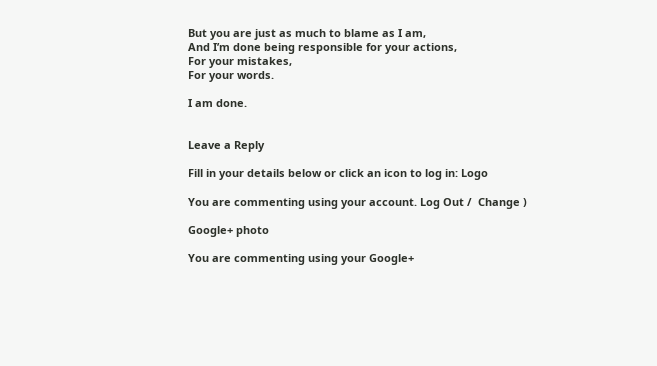But you are just as much to blame as I am,
And I’m done being responsible for your actions,
For your mistakes,
For your words.

I am done.


Leave a Reply

Fill in your details below or click an icon to log in: Logo

You are commenting using your account. Log Out /  Change )

Google+ photo

You are commenting using your Google+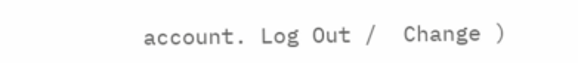account. Log Out /  Change )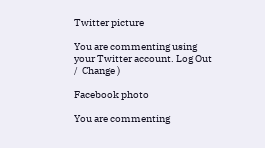Twitter picture

You are commenting using your Twitter account. Log Out /  Change )

Facebook photo

You are commenting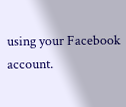using your Facebook account.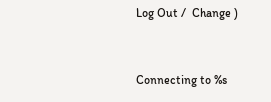Log Out /  Change )


Connecting to %s